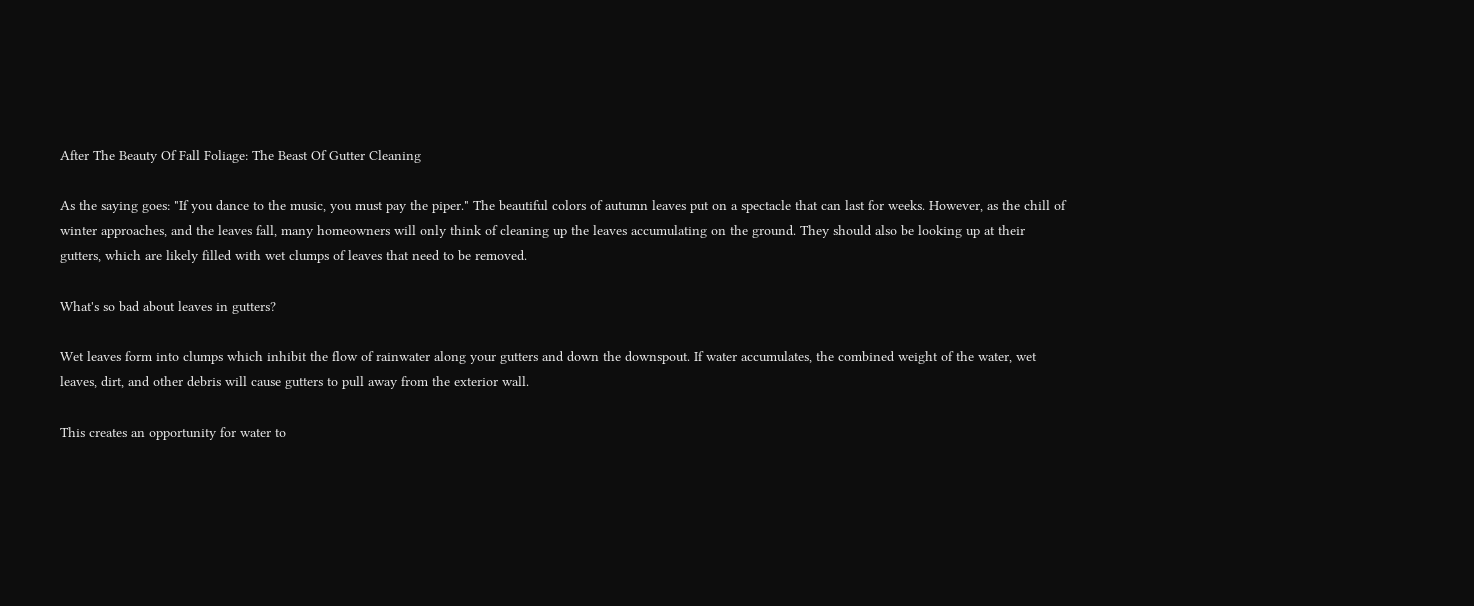After The Beauty Of Fall Foliage: The Beast Of Gutter Cleaning

As the saying goes: "If you dance to the music, you must pay the piper." The beautiful colors of autumn leaves put on a spectacle that can last for weeks. However, as the chill of winter approaches, and the leaves fall, many homeowners will only think of cleaning up the leaves accumulating on the ground. They should also be looking up at their gutters, which are likely filled with wet clumps of leaves that need to be removed.

What's so bad about leaves in gutters?

Wet leaves form into clumps which inhibit the flow of rainwater along your gutters and down the downspout. If water accumulates, the combined weight of the water, wet leaves, dirt, and other debris will cause gutters to pull away from the exterior wall.

This creates an opportunity for water to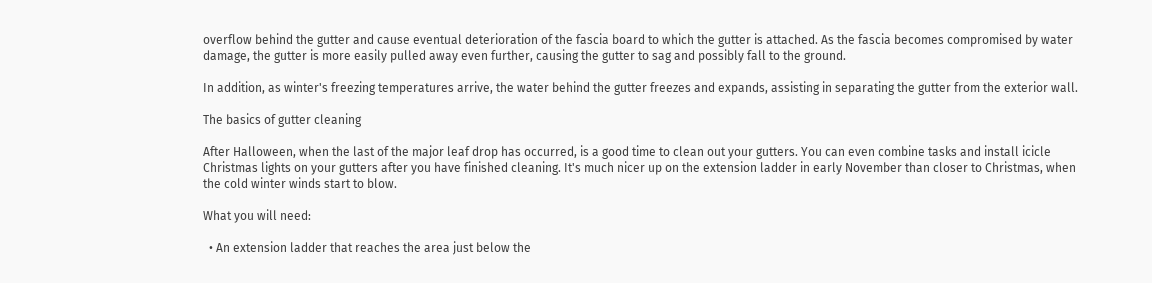overflow behind the gutter and cause eventual deterioration of the fascia board to which the gutter is attached. As the fascia becomes compromised by water damage, the gutter is more easily pulled away even further, causing the gutter to sag and possibly fall to the ground.

In addition, as winter's freezing temperatures arrive, the water behind the gutter freezes and expands, assisting in separating the gutter from the exterior wall.

The basics of gutter cleaning

After Halloween, when the last of the major leaf drop has occurred, is a good time to clean out your gutters. You can even combine tasks and install icicle Christmas lights on your gutters after you have finished cleaning. It's much nicer up on the extension ladder in early November than closer to Christmas, when the cold winter winds start to blow.

What you will need:

  • An extension ladder that reaches the area just below the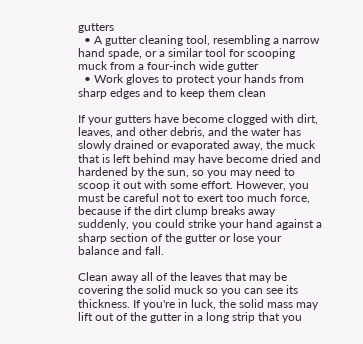gutters
  • A gutter cleaning tool, resembling a narrow hand spade, or a similar tool for scooping muck from a four-inch wide gutter
  • Work gloves to protect your hands from sharp edges and to keep them clean

If your gutters have become clogged with dirt, leaves, and other debris, and the water has slowly drained or evaporated away, the muck that is left behind may have become dried and hardened by the sun, so you may need to scoop it out with some effort. However, you must be careful not to exert too much force, because if the dirt clump breaks away suddenly, you could strike your hand against a sharp section of the gutter or lose your balance and fall.

Clean away all of the leaves that may be covering the solid muck so you can see its thickness. If you're in luck, the solid mass may lift out of the gutter in a long strip that you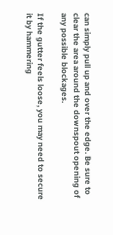can simply pull up and over the edge. Be sure to clear the area around the downspout opening of any possible blockages.

If the gutter feels loose, you may need to secure it by hammering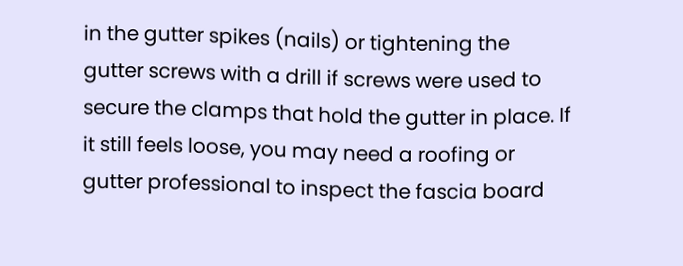in the gutter spikes (nails) or tightening the gutter screws with a drill if screws were used to secure the clamps that hold the gutter in place. If it still feels loose, you may need a roofing or gutter professional to inspect the fascia board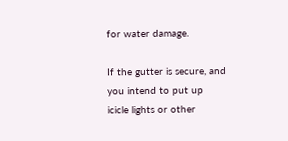for water damage.

If the gutter is secure, and you intend to put up icicle lights or other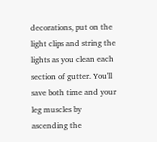decorations, put on the light clips and string the lights as you clean each section of gutter. You'll save both time and your leg muscles by ascending the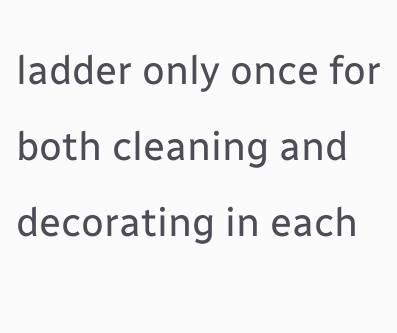ladder only once for both cleaning and decorating in each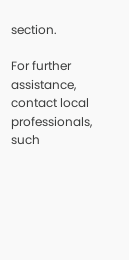section.

For further assistance, contact local professionals, such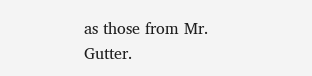as those from Mr. Gutter.